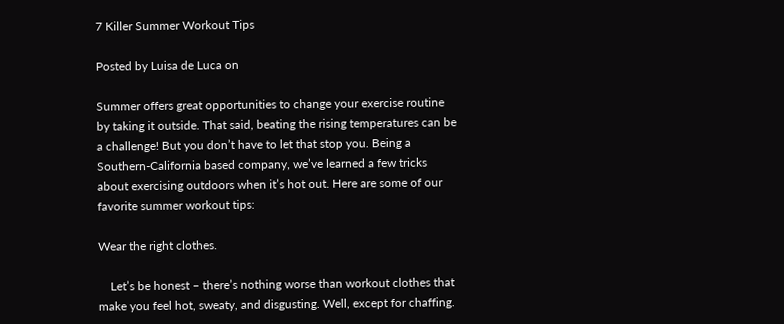7 Killer Summer Workout Tips

Posted by Luisa de Luca on

Summer offers great opportunities to change your exercise routine by taking it outside. That said, beating the rising temperatures can be a challenge! But you don’t have to let that stop you. Being a Southern-California based company, we’ve learned a few tricks about exercising outdoors when it’s hot out. Here are some of our favorite summer workout tips:

Wear the right clothes.

    Let’s be honest – there’s nothing worse than workout clothes that make you feel hot, sweaty, and disgusting. Well, except for chaffing.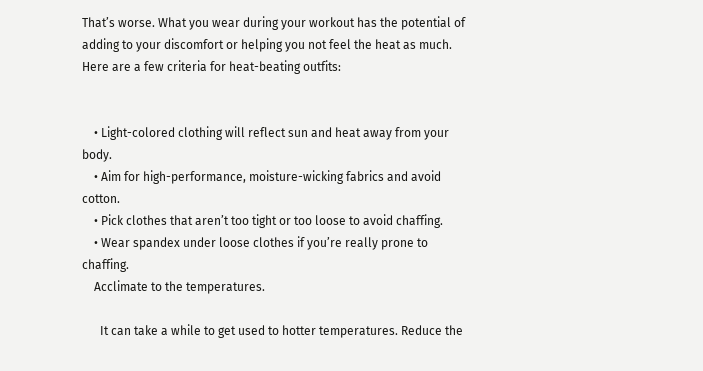That’s worse. What you wear during your workout has the potential of adding to your discomfort or helping you not feel the heat as much. Here are a few criteria for heat-beating outfits:


    • Light-colored clothing will reflect sun and heat away from your body.
    • Aim for high-performance, moisture-wicking fabrics and avoid cotton.
    • Pick clothes that aren’t too tight or too loose to avoid chaffing.
    • Wear spandex under loose clothes if you’re really prone to chaffing.
    Acclimate to the temperatures.

      It can take a while to get used to hotter temperatures. Reduce the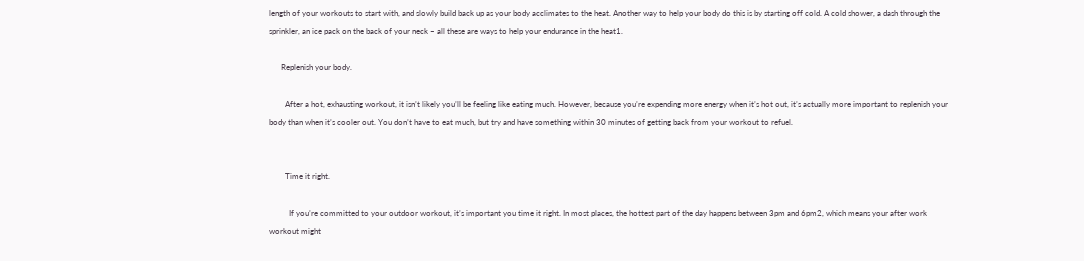length of your workouts to start with, and slowly build back up as your body acclimates to the heat. Another way to help your body do this is by starting off cold. A cold shower, a dash through the sprinkler, an ice pack on the back of your neck – all these are ways to help your endurance in the heat1.

      Replenish your body.

        After a hot, exhausting workout, it isn’t likely you’ll be feeling like eating much. However, because you’re expending more energy when it’s hot out, it’s actually more important to replenish your body than when it’s cooler out. You don’t have to eat much, but try and have something within 30 minutes of getting back from your workout to refuel.


        Time it right.

          If you’re committed to your outdoor workout, it’s important you time it right. In most places, the hottest part of the day happens between 3pm and 6pm2, which means your after work workout might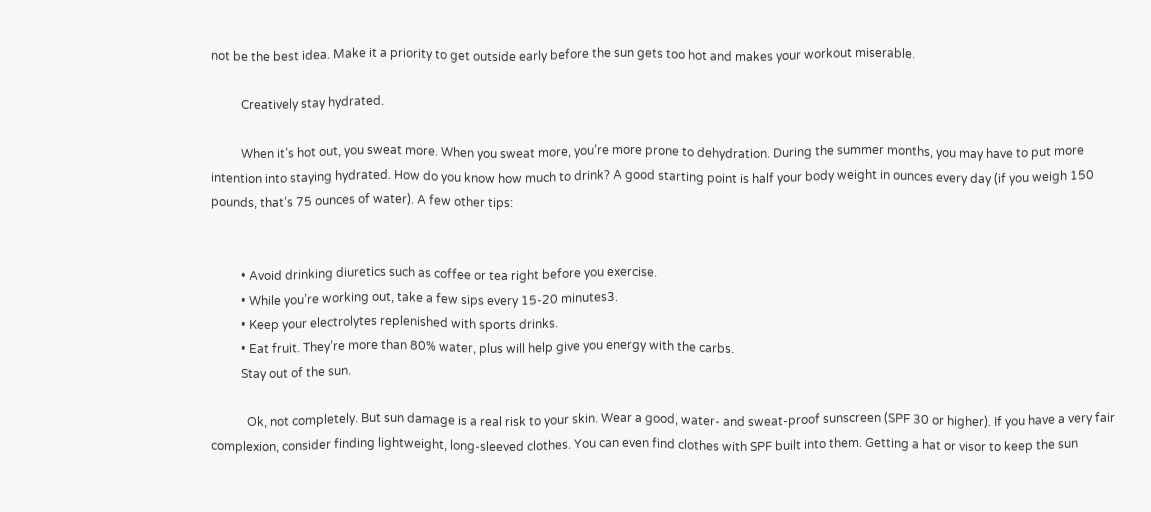not be the best idea. Make it a priority to get outside early before the sun gets too hot and makes your workout miserable.

          Creatively stay hydrated.

          When it’s hot out, you sweat more. When you sweat more, you’re more prone to dehydration. During the summer months, you may have to put more intention into staying hydrated. How do you know how much to drink? A good starting point is half your body weight in ounces every day (if you weigh 150 pounds, that’s 75 ounces of water). A few other tips:


          • Avoid drinking diuretics such as coffee or tea right before you exercise.
          • While you’re working out, take a few sips every 15-20 minutes3.
          • Keep your electrolytes replenished with sports drinks.
          • Eat fruit. They’re more than 80% water, plus will help give you energy with the carbs.
          Stay out of the sun.

            Ok, not completely. But sun damage is a real risk to your skin. Wear a good, water- and sweat-proof sunscreen (SPF 30 or higher). If you have a very fair complexion, consider finding lightweight, long-sleeved clothes. You can even find clothes with SPF built into them. Getting a hat or visor to keep the sun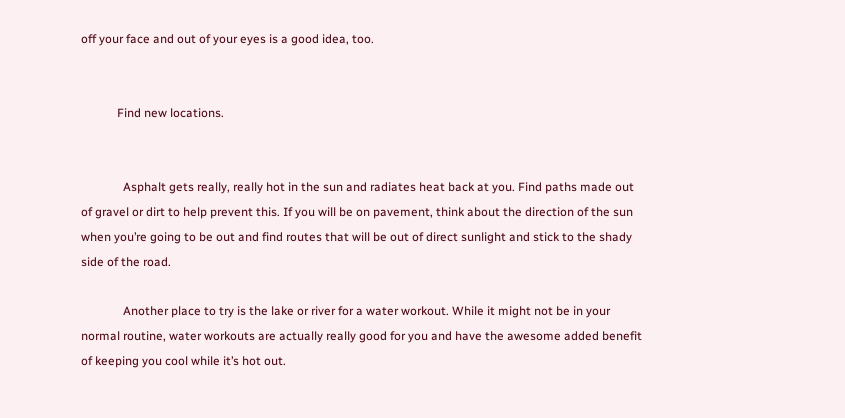off your face and out of your eyes is a good idea, too.


            Find new locations.


              Asphalt gets really, really hot in the sun and radiates heat back at you. Find paths made out of gravel or dirt to help prevent this. If you will be on pavement, think about the direction of the sun when you’re going to be out and find routes that will be out of direct sunlight and stick to the shady side of the road.

              Another place to try is the lake or river for a water workout. While it might not be in your normal routine, water workouts are actually really good for you and have the awesome added benefit of keeping you cool while it’s hot out.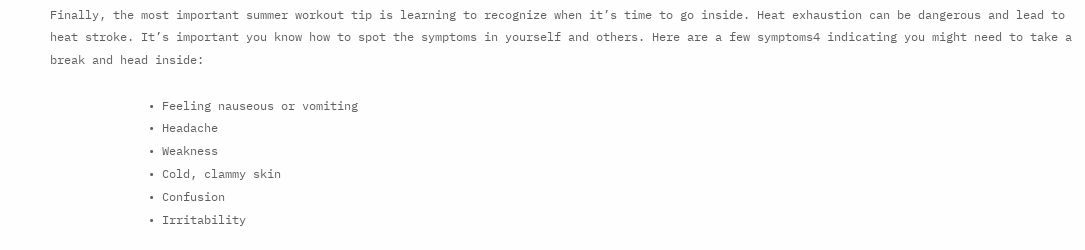Finally, the most important summer workout tip is learning to recognize when it’s time to go inside. Heat exhaustion can be dangerous and lead to heat stroke. It’s important you know how to spot the symptoms in yourself and others. Here are a few symptoms4 indicating you might need to take a break and head inside:

              • Feeling nauseous or vomiting
              • Headache
              • Weakness
              • Cold, clammy skin
              • Confusion
              • Irritability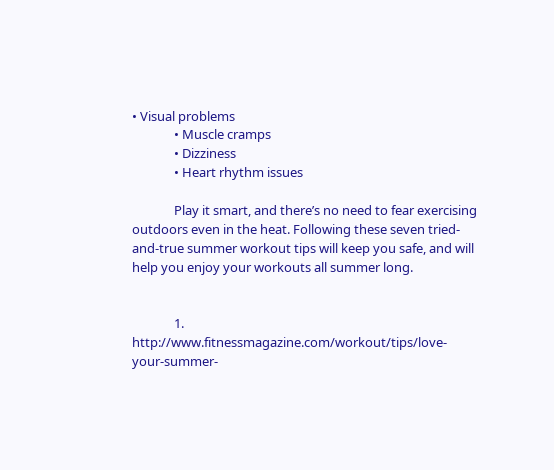• Visual problems
              • Muscle cramps
              • Dizziness
              • Heart rhythm issues

              Play it smart, and there’s no need to fear exercising outdoors even in the heat. Following these seven tried-and-true summer workout tips will keep you safe, and will help you enjoy your workouts all summer long.


              1. http://www.fitnessmagazine.com/workout/tips/love-your-summer-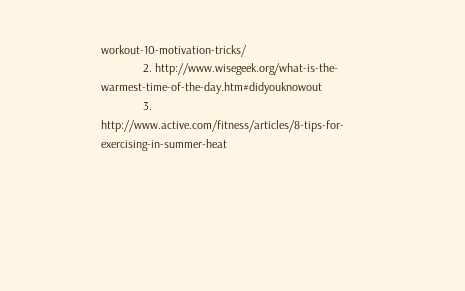workout-10-motivation-tricks/
              2. http://www.wisegeek.org/what-is-the-warmest-time-of-the-day.htm#didyouknowout
              3. http://www.active.com/fitness/articles/8-tips-for-exercising-in-summer-heat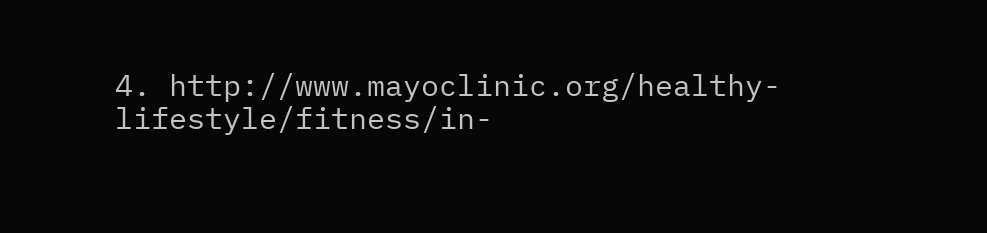4. http://www.mayoclinic.org/healthy-lifestyle/fitness/in-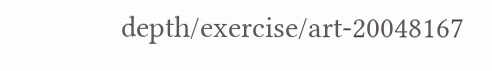depth/exercise/art-20048167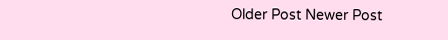Older Post Newer Post